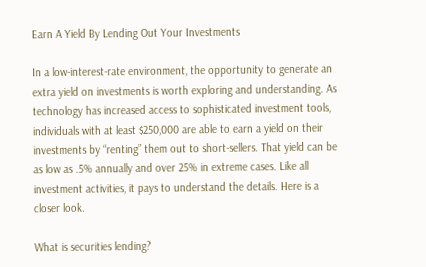Earn A Yield By Lending Out Your Investments

In a low-interest-rate environment, the opportunity to generate an extra yield on investments is worth exploring and understanding. As technology has increased access to sophisticated investment tools, individuals with at least $250,000 are able to earn a yield on their investments by “renting” them out to short-sellers. That yield can be as low as .5% annually and over 25% in extreme cases. Like all investment activities, it pays to understand the details. Here is a closer look.

What is securities lending?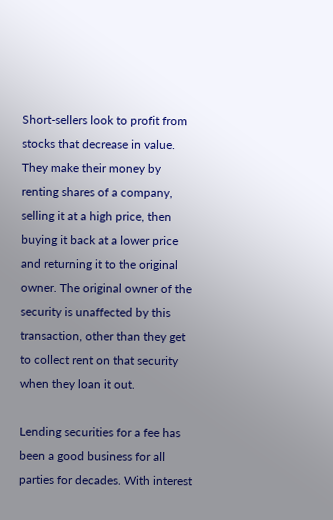Short-sellers look to profit from stocks that decrease in value. They make their money by renting shares of a company, selling it at a high price, then buying it back at a lower price and returning it to the original owner. The original owner of the security is unaffected by this transaction, other than they get to collect rent on that security when they loan it out.

Lending securities for a fee has been a good business for all parties for decades. With interest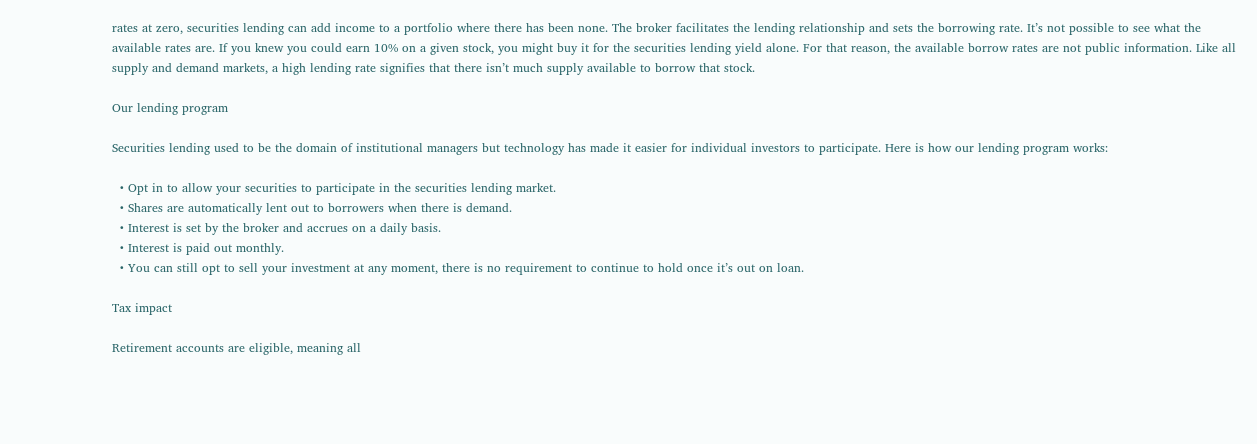rates at zero, securities lending can add income to a portfolio where there has been none. The broker facilitates the lending relationship and sets the borrowing rate. It’s not possible to see what the available rates are. If you knew you could earn 10% on a given stock, you might buy it for the securities lending yield alone. For that reason, the available borrow rates are not public information. Like all supply and demand markets, a high lending rate signifies that there isn’t much supply available to borrow that stock.

Our lending program

Securities lending used to be the domain of institutional managers but technology has made it easier for individual investors to participate. Here is how our lending program works:

  • Opt in to allow your securities to participate in the securities lending market.
  • Shares are automatically lent out to borrowers when there is demand.
  • Interest is set by the broker and accrues on a daily basis.
  • Interest is paid out monthly.
  • You can still opt to sell your investment at any moment, there is no requirement to continue to hold once it’s out on loan.

Tax impact

Retirement accounts are eligible, meaning all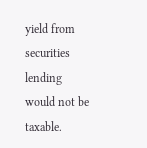yield from securities lending would not be taxable.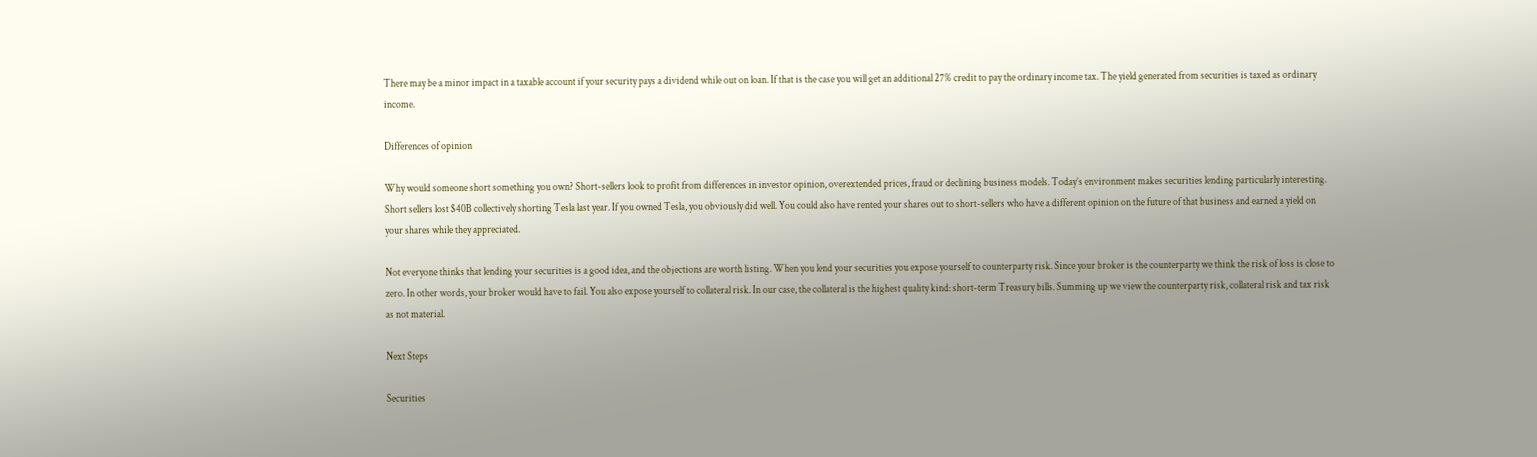There may be a minor impact in a taxable account if your security pays a dividend while out on loan. If that is the case you will get an additional 27% credit to pay the ordinary income tax. The yield generated from securities is taxed as ordinary income.

Differences of opinion

Why would someone short something you own? Short-sellers look to profit from differences in investor opinion, overextended prices, fraud or declining business models. Today’s environment makes securities lending particularly interesting. Short sellers lost $40B collectively shorting Tesla last year. If you owned Tesla, you obviously did well. You could also have rented your shares out to short-sellers who have a different opinion on the future of that business and earned a yield on your shares while they appreciated.

Not everyone thinks that lending your securities is a good idea, and the objections are worth listing. When you lend your securities you expose yourself to counterparty risk. Since your broker is the counterparty we think the risk of loss is close to zero. In other words, your broker would have to fail. You also expose yourself to collateral risk. In our case, the collateral is the highest quality kind: short-term Treasury bills. Summing up we view the counterparty risk, collateral risk and tax risk as not material.

Next Steps

Securities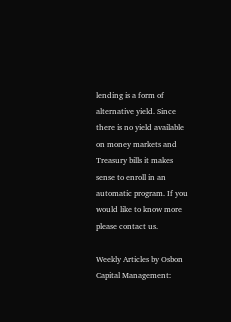lending is a form of alternative yield. Since there is no yield available on money markets and Treasury bills it makes sense to enroll in an automatic program. If you would like to know more please contact us.

Weekly Articles by Osbon Capital Management: